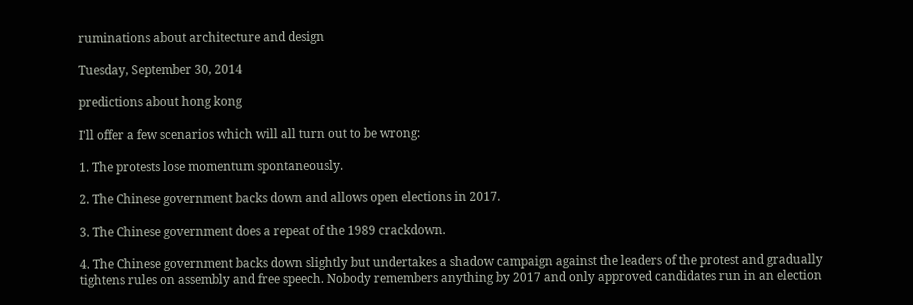ruminations about architecture and design

Tuesday, September 30, 2014

predictions about hong kong

I'll offer a few scenarios which will all turn out to be wrong:

1. The protests lose momentum spontaneously.

2. The Chinese government backs down and allows open elections in 2017.

3. The Chinese government does a repeat of the 1989 crackdown.

4. The Chinese government backs down slightly but undertakes a shadow campaign against the leaders of the protest and gradually tightens rules on assembly and free speech. Nobody remembers anything by 2017 and only approved candidates run in an election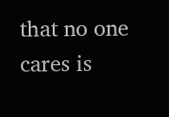that no one cares is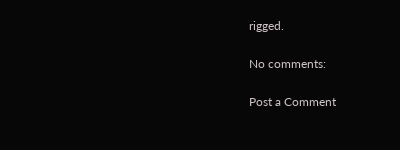rigged.

No comments:

Post a Comment